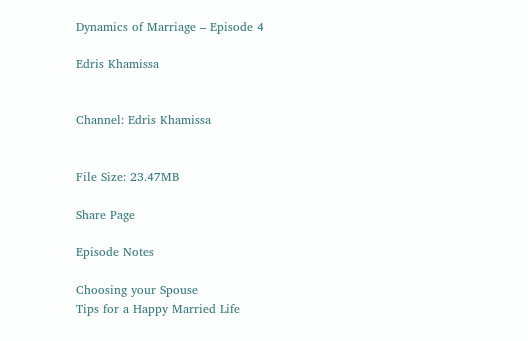Dynamics of Marriage – Episode 4

Edris Khamissa


Channel: Edris Khamissa


File Size: 23.47MB

Share Page

Episode Notes

Choosing your Spouse
Tips for a Happy Married Life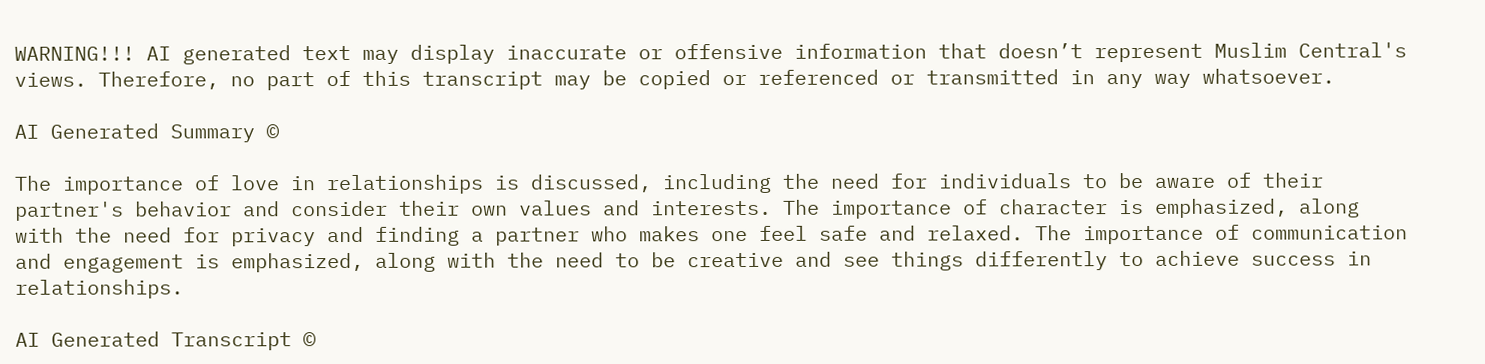WARNING!!! AI generated text may display inaccurate or offensive information that doesn’t represent Muslim Central's views. Therefore, no part of this transcript may be copied or referenced or transmitted in any way whatsoever.

AI Generated Summary ©

The importance of love in relationships is discussed, including the need for individuals to be aware of their partner's behavior and consider their own values and interests. The importance of character is emphasized, along with the need for privacy and finding a partner who makes one feel safe and relaxed. The importance of communication and engagement is emphasized, along with the need to be creative and see things differently to achieve success in relationships.

AI Generated Transcript ©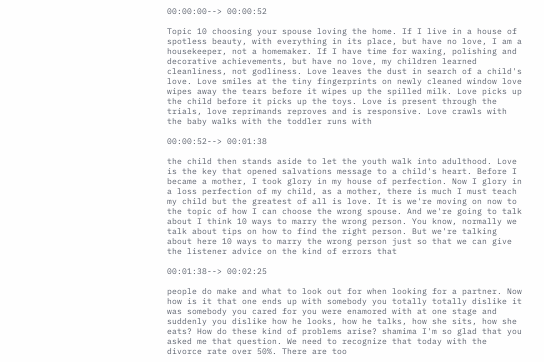00:00:00--> 00:00:52

Topic 10 choosing your spouse loving the home. If I live in a house of spotless beauty, with everything in its place, but have no love, I am a housekeeper, not a homemaker. If I have time for waxing, polishing and decorative achievements, but have no love, my children learned cleanliness, not godliness. Love leaves the dust in search of a child's love. Love smiles at the tiny fingerprints on newly cleaned window love wipes away the tears before it wipes up the spilled milk. Love picks up the child before it picks up the toys. Love is present through the trials, love reprimands reproves and is responsive. Love crawls with the baby walks with the toddler runs with

00:00:52--> 00:01:38

the child then stands aside to let the youth walk into adulthood. Love is the key that opened salvations message to a child's heart. Before I became a mother, I took glory in my house of perfection. Now I glory in a loss perfection of my child, as a mother, there is much I must teach my child but the greatest of all is love. It is we're moving on now to the topic of how I can choose the wrong spouse. And we're going to talk about I think 10 ways to marry the wrong person. You know, normally we talk about tips on how to find the right person. But we're talking about here 10 ways to marry the wrong person just so that we can give the listener advice on the kind of errors that

00:01:38--> 00:02:25

people do make and what to look out for when looking for a partner. Now how is it that one ends up with somebody you totally totally dislike it was somebody you cared for you were enamored with at one stage and suddenly you dislike how he looks, how he talks, how she sits, how she eats? How do these kind of problems arise? shamima I'm so glad that you asked me that question. We need to recognize that today with the divorce rate over 50%. There are too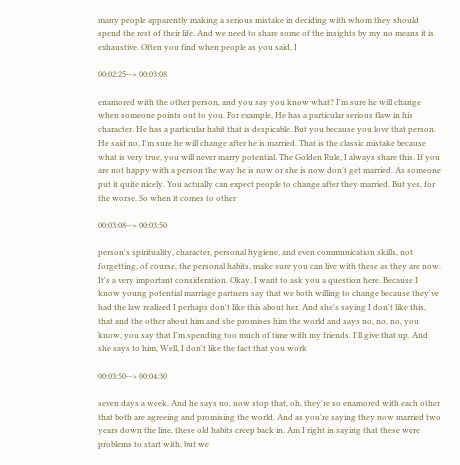many people apparently making a serious mistake in deciding with whom they should spend the rest of their life. And we need to share some of the insights by my no means it is exhaustive. Often you find when people as you said, I

00:02:25--> 00:03:08

enamored with the other person, and you say you know what? I'm sure he will change when someone points out to you. For example, He has a particular serious flaw in his character. He has a particular habit that is despicable. But you because you love that person. He said no, I'm sure he will change after he is married. That is the classic mistake because what is very true, you will never marry potential. The Golden Rule, I always share this. If you are not happy with a person the way he is now or she is now don't get married. As someone put it quite nicely. You actually can expect people to change after they married. But yes, for the worse. So when it comes to other

00:03:08--> 00:03:50

person's spirituality, character, personal hygiene, and even communication skills, not forgetting, of course, the personal habits, make sure you can live with these as they are now. It's a very important consideration. Okay, I want to ask you a question here. Because I know young potential marriage partners say that we both willing to change because they've had the law realized I perhaps don't like this about her. And she's saying I don't like this, that and the other about him and she promises him the world and says no, no, no, you know, you say that I'm spending too much of time with my friends. I'll give that up. And she says to him, Well, I don't like the fact that you work

00:03:50--> 00:04:30

seven days a week. And he says no, now stop that, oh, they're so enamored with each other that both are agreeing and promising the world. And as you're saying they now married two years down the line, these old habits creep back in. Am I right in saying that these were problems to start with, but we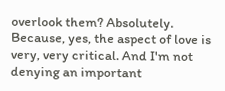overlook them? Absolutely. Because, yes, the aspect of love is very, very critical. And I'm not denying an important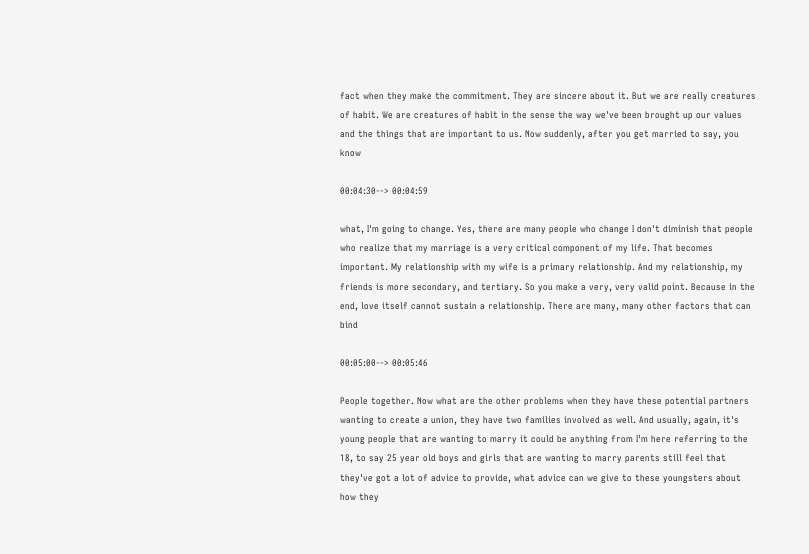fact when they make the commitment. They are sincere about it. But we are really creatures of habit. We are creatures of habit in the sense the way we've been brought up our values and the things that are important to us. Now suddenly, after you get married to say, you know

00:04:30--> 00:04:59

what, I'm going to change. Yes, there are many people who change I don't diminish that people who realize that my marriage is a very critical component of my life. That becomes important. My relationship with my wife is a primary relationship. And my relationship, my friends is more secondary, and tertiary. So you make a very, very valid point. Because in the end, love itself cannot sustain a relationship. There are many, many other factors that can bind

00:05:00--> 00:05:46

People together. Now what are the other problems when they have these potential partners wanting to create a union, they have two families involved as well. And usually, again, it's young people that are wanting to marry it could be anything from I'm here referring to the 18, to say 25 year old boys and girls that are wanting to marry parents still feel that they've got a lot of advice to provide, what advice can we give to these youngsters about how they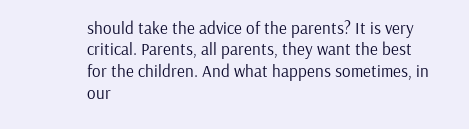should take the advice of the parents? It is very critical. Parents, all parents, they want the best for the children. And what happens sometimes, in our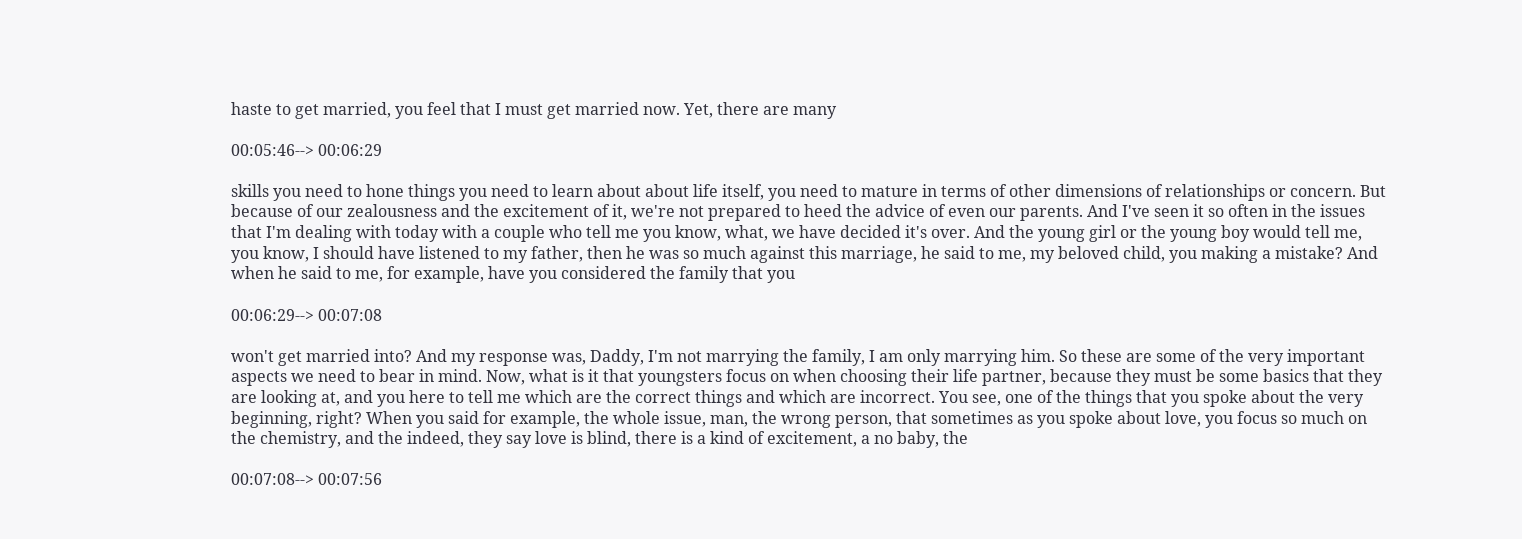haste to get married, you feel that I must get married now. Yet, there are many

00:05:46--> 00:06:29

skills you need to hone things you need to learn about about life itself, you need to mature in terms of other dimensions of relationships or concern. But because of our zealousness and the excitement of it, we're not prepared to heed the advice of even our parents. And I've seen it so often in the issues that I'm dealing with today with a couple who tell me you know, what, we have decided it's over. And the young girl or the young boy would tell me, you know, I should have listened to my father, then he was so much against this marriage, he said to me, my beloved child, you making a mistake? And when he said to me, for example, have you considered the family that you

00:06:29--> 00:07:08

won't get married into? And my response was, Daddy, I'm not marrying the family, I am only marrying him. So these are some of the very important aspects we need to bear in mind. Now, what is it that youngsters focus on when choosing their life partner, because they must be some basics that they are looking at, and you here to tell me which are the correct things and which are incorrect. You see, one of the things that you spoke about the very beginning, right? When you said for example, the whole issue, man, the wrong person, that sometimes as you spoke about love, you focus so much on the chemistry, and the indeed, they say love is blind, there is a kind of excitement, a no baby, the

00:07:08--> 00:07:56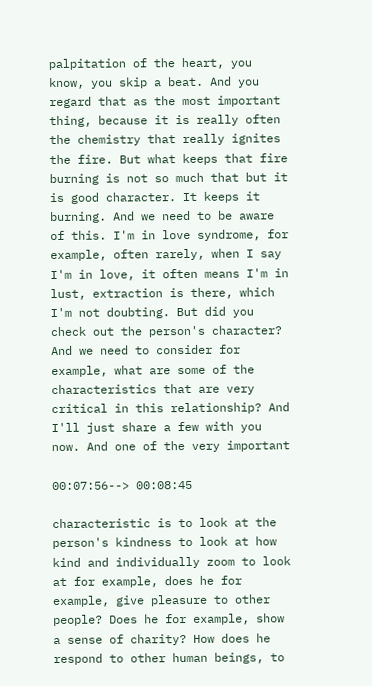palpitation of the heart, you know, you skip a beat. And you regard that as the most important thing, because it is really often the chemistry that really ignites the fire. But what keeps that fire burning is not so much that but it is good character. It keeps it burning. And we need to be aware of this. I'm in love syndrome, for example, often rarely, when I say I'm in love, it often means I'm in lust, extraction is there, which I'm not doubting. But did you check out the person's character? And we need to consider for example, what are some of the characteristics that are very critical in this relationship? And I'll just share a few with you now. And one of the very important

00:07:56--> 00:08:45

characteristic is to look at the person's kindness to look at how kind and individually zoom to look at for example, does he for example, give pleasure to other people? Does he for example, show a sense of charity? How does he respond to other human beings, to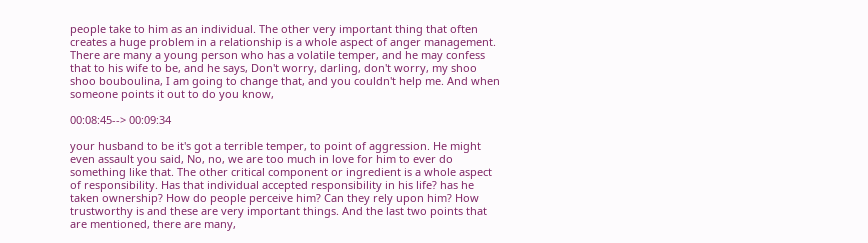people take to him as an individual. The other very important thing that often creates a huge problem in a relationship is a whole aspect of anger management. There are many a young person who has a volatile temper, and he may confess that to his wife to be, and he says, Don't worry, darling, don't worry, my shoo shoo bouboulina, I am going to change that, and you couldn't help me. And when someone points it out to do you know,

00:08:45--> 00:09:34

your husband to be it's got a terrible temper, to point of aggression. He might even assault you said, No, no, we are too much in love for him to ever do something like that. The other critical component or ingredient is a whole aspect of responsibility. Has that individual accepted responsibility in his life? has he taken ownership? How do people perceive him? Can they rely upon him? How trustworthy is and these are very important things. And the last two points that are mentioned, there are many,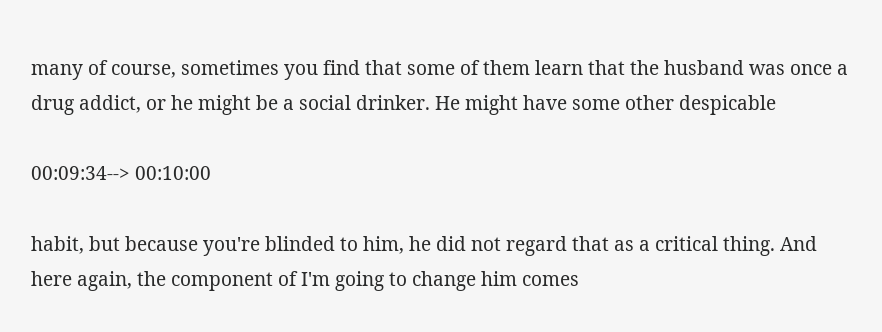many of course, sometimes you find that some of them learn that the husband was once a drug addict, or he might be a social drinker. He might have some other despicable

00:09:34--> 00:10:00

habit, but because you're blinded to him, he did not regard that as a critical thing. And here again, the component of I'm going to change him comes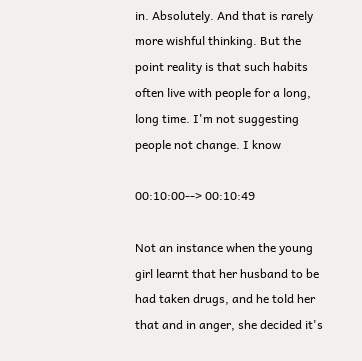in. Absolutely. And that is rarely more wishful thinking. But the point reality is that such habits often live with people for a long, long time. I'm not suggesting people not change. I know

00:10:00--> 00:10:49

Not an instance when the young girl learnt that her husband to be had taken drugs, and he told her that and in anger, she decided it's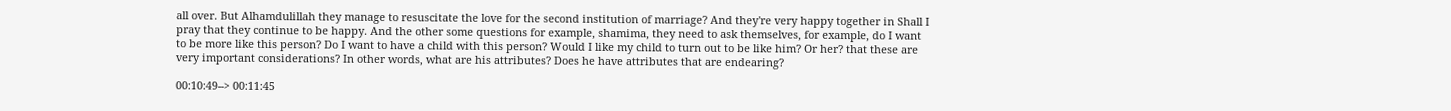all over. But Alhamdulillah they manage to resuscitate the love for the second institution of marriage? And they're very happy together in Shall I pray that they continue to be happy. And the other some questions for example, shamima, they need to ask themselves, for example, do I want to be more like this person? Do I want to have a child with this person? Would I like my child to turn out to be like him? Or her? that these are very important considerations? In other words, what are his attributes? Does he have attributes that are endearing?

00:10:49--> 00:11:45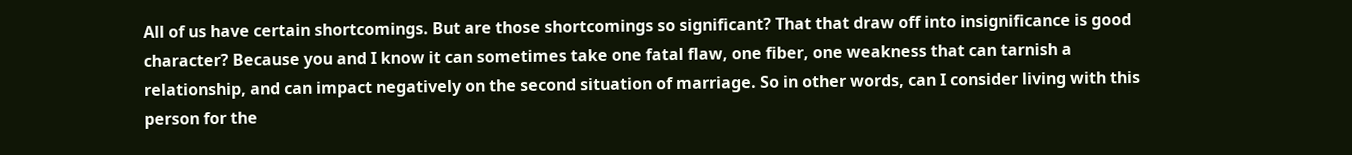All of us have certain shortcomings. But are those shortcomings so significant? That that draw off into insignificance is good character? Because you and I know it can sometimes take one fatal flaw, one fiber, one weakness that can tarnish a relationship, and can impact negatively on the second situation of marriage. So in other words, can I consider living with this person for the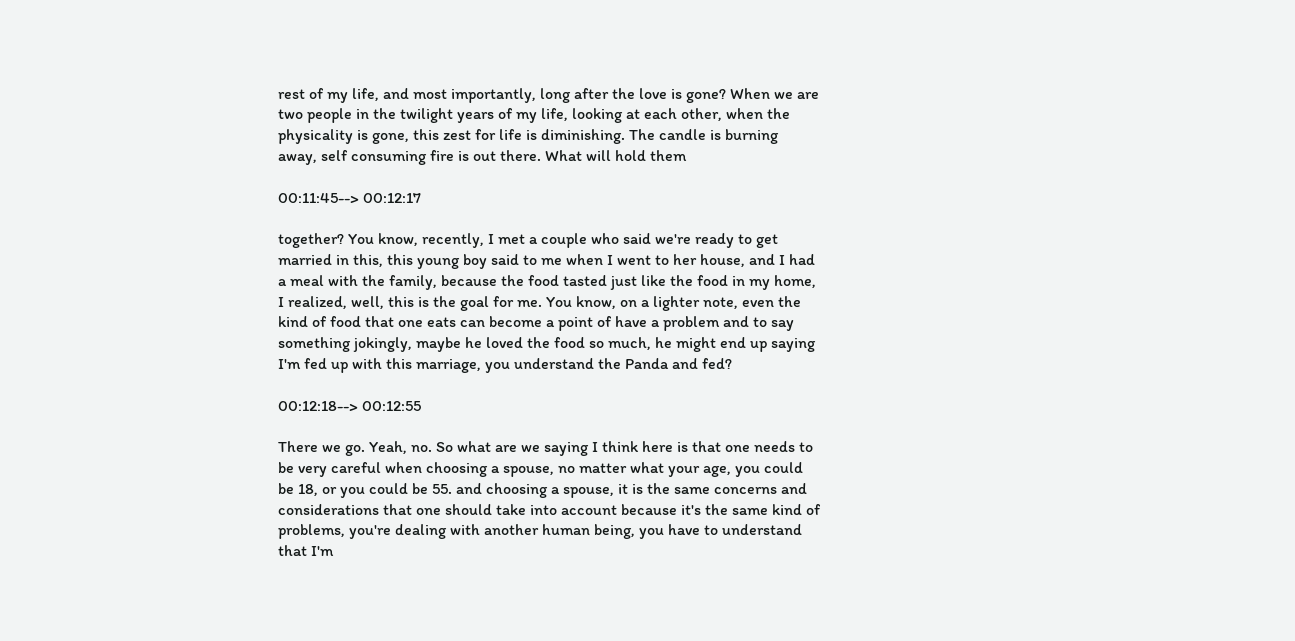rest of my life, and most importantly, long after the love is gone? When we are two people in the twilight years of my life, looking at each other, when the physicality is gone, this zest for life is diminishing. The candle is burning away, self consuming fire is out there. What will hold them

00:11:45--> 00:12:17

together? You know, recently, I met a couple who said we're ready to get married in this, this young boy said to me when I went to her house, and I had a meal with the family, because the food tasted just like the food in my home, I realized, well, this is the goal for me. You know, on a lighter note, even the kind of food that one eats can become a point of have a problem and to say something jokingly, maybe he loved the food so much, he might end up saying I'm fed up with this marriage, you understand the Panda and fed?

00:12:18--> 00:12:55

There we go. Yeah, no. So what are we saying I think here is that one needs to be very careful when choosing a spouse, no matter what your age, you could be 18, or you could be 55. and choosing a spouse, it is the same concerns and considerations that one should take into account because it's the same kind of problems, you're dealing with another human being, you have to understand that I'm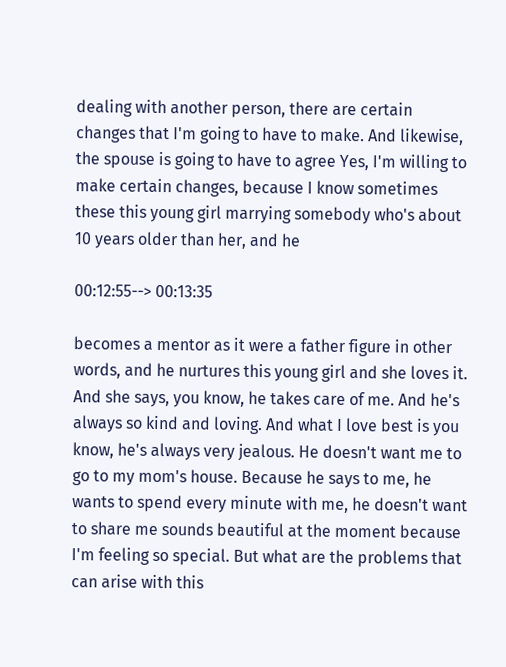dealing with another person, there are certain changes that I'm going to have to make. And likewise, the spouse is going to have to agree Yes, I'm willing to make certain changes, because I know sometimes these this young girl marrying somebody who's about 10 years older than her, and he

00:12:55--> 00:13:35

becomes a mentor as it were a father figure in other words, and he nurtures this young girl and she loves it. And she says, you know, he takes care of me. And he's always so kind and loving. And what I love best is you know, he's always very jealous. He doesn't want me to go to my mom's house. Because he says to me, he wants to spend every minute with me, he doesn't want to share me sounds beautiful at the moment because I'm feeling so special. But what are the problems that can arise with this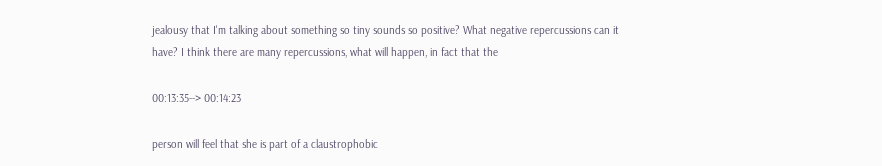jealousy that I'm talking about something so tiny sounds so positive? What negative repercussions can it have? I think there are many repercussions, what will happen, in fact that the

00:13:35--> 00:14:23

person will feel that she is part of a claustrophobic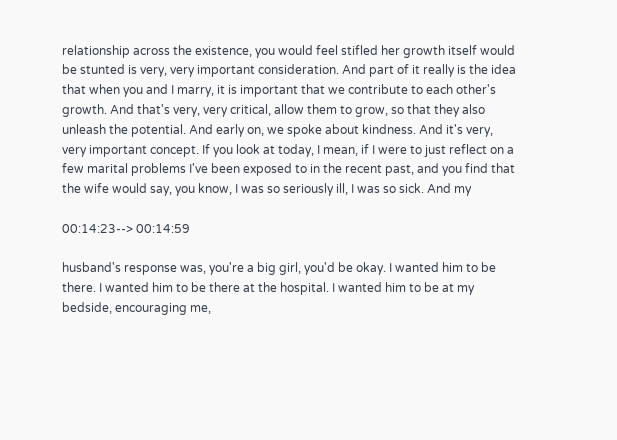relationship across the existence, you would feel stifled her growth itself would be stunted is very, very important consideration. And part of it really is the idea that when you and I marry, it is important that we contribute to each other's growth. And that's very, very critical, allow them to grow, so that they also unleash the potential. And early on, we spoke about kindness. And it's very, very important concept. If you look at today, I mean, if I were to just reflect on a few marital problems I've been exposed to in the recent past, and you find that the wife would say, you know, I was so seriously ill, I was so sick. And my

00:14:23--> 00:14:59

husband's response was, you're a big girl, you'd be okay. I wanted him to be there. I wanted him to be there at the hospital. I wanted him to be at my bedside, encouraging me,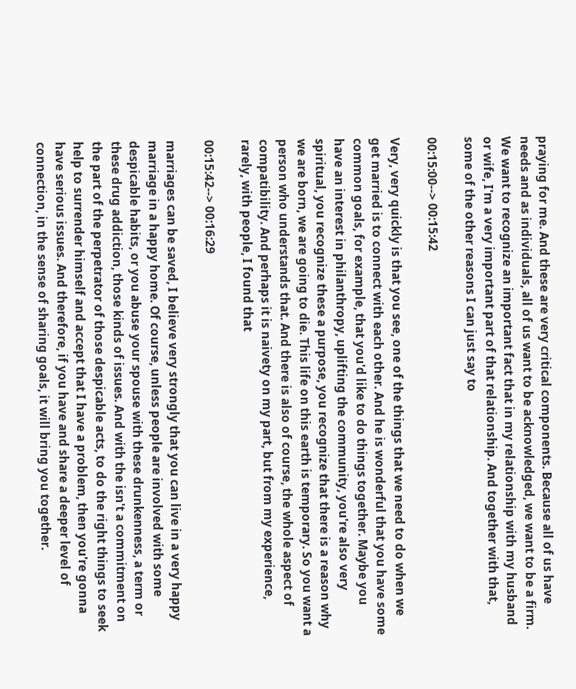praying for me. And these are very critical components. Because all of us have needs and as individuals, all of us want to be acknowledged, we want to be a firm. We want to recognize an important fact that in my relationship with my husband or wife, I'm a very important part of that relationship. And together with that, some of the other reasons I can just say to

00:15:00--> 00:15:42

Very, very quickly is that you see, one of the things that we need to do when we get married is to connect with each other. And he is wonderful that you have some common goals, for example, that you'd like to do things together. Maybe you have an interest in philanthropy, uplifting the community, you're also very spiritual, you recognize these a purpose, you recognize that there is a reason why we are born, we are going to die. This life on this earth is temporary. So you want a person who understands that. And there is also of course, the whole aspect of compatibility. And perhaps it is naivety on my part, but from my experience, rarely, with people, I found that

00:15:42--> 00:16:29

marriages can be saved, I believe very strongly that you can live in a very happy marriage in a happy home. Of course, unless people are involved with some despicable habits, or you abuse your spouse with these drunkenness, a term or these drug addiction, those kinds of issues. And with the isn't a commitment on the part of the perpetrator of those despicable acts, to do the right things to seek help to surrender himself and accept that I have a problem, then you're gonna have serious issues. And therefore, if you have and share a deeper level of connection, in the sense of sharing goals, it will bring you together.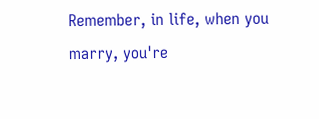Remember, in life, when you marry, you're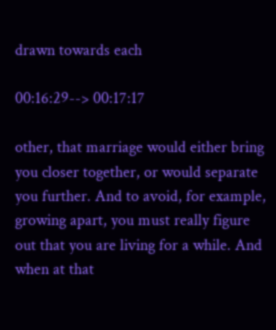drawn towards each

00:16:29--> 00:17:17

other, that marriage would either bring you closer together, or would separate you further. And to avoid, for example, growing apart, you must really figure out that you are living for a while. And when at that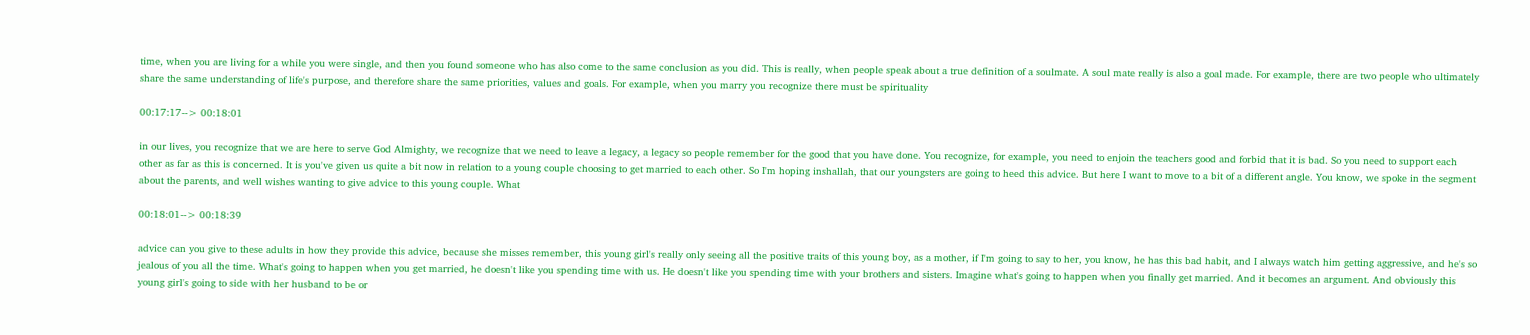time, when you are living for a while you were single, and then you found someone who has also come to the same conclusion as you did. This is really, when people speak about a true definition of a soulmate. A soul mate really is also a goal made. For example, there are two people who ultimately share the same understanding of life's purpose, and therefore share the same priorities, values and goals. For example, when you marry you recognize there must be spirituality

00:17:17--> 00:18:01

in our lives, you recognize that we are here to serve God Almighty, we recognize that we need to leave a legacy, a legacy so people remember for the good that you have done. You recognize, for example, you need to enjoin the teachers good and forbid that it is bad. So you need to support each other as far as this is concerned. It is you've given us quite a bit now in relation to a young couple choosing to get married to each other. So I'm hoping inshallah, that our youngsters are going to heed this advice. But here I want to move to a bit of a different angle. You know, we spoke in the segment about the parents, and well wishes wanting to give advice to this young couple. What

00:18:01--> 00:18:39

advice can you give to these adults in how they provide this advice, because she misses remember, this young girl's really only seeing all the positive traits of this young boy, as a mother, if I'm going to say to her, you know, he has this bad habit, and I always watch him getting aggressive, and he's so jealous of you all the time. What's going to happen when you get married, he doesn't like you spending time with us. He doesn't like you spending time with your brothers and sisters. Imagine what's going to happen when you finally get married. And it becomes an argument. And obviously this young girl's going to side with her husband to be or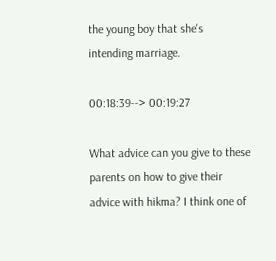the young boy that she's intending marriage.

00:18:39--> 00:19:27

What advice can you give to these parents on how to give their advice with hikma? I think one of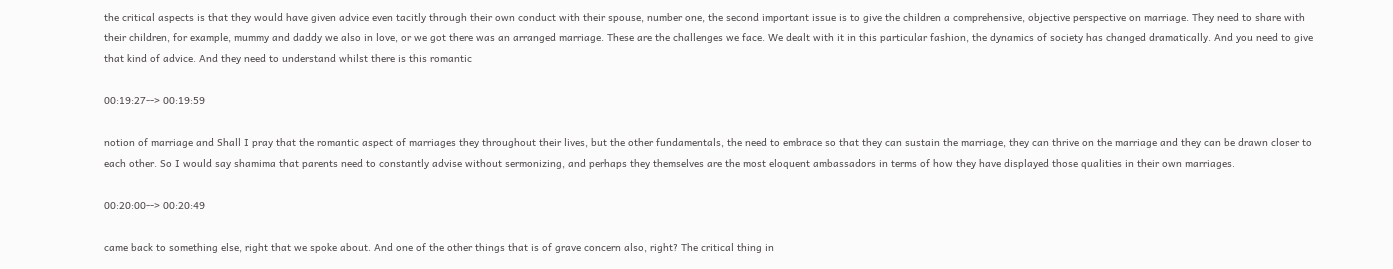the critical aspects is that they would have given advice even tacitly through their own conduct with their spouse, number one, the second important issue is to give the children a comprehensive, objective perspective on marriage. They need to share with their children, for example, mummy and daddy we also in love, or we got there was an arranged marriage. These are the challenges we face. We dealt with it in this particular fashion, the dynamics of society has changed dramatically. And you need to give that kind of advice. And they need to understand whilst there is this romantic

00:19:27--> 00:19:59

notion of marriage and Shall I pray that the romantic aspect of marriages they throughout their lives, but the other fundamentals, the need to embrace so that they can sustain the marriage, they can thrive on the marriage and they can be drawn closer to each other. So I would say shamima that parents need to constantly advise without sermonizing, and perhaps they themselves are the most eloquent ambassadors in terms of how they have displayed those qualities in their own marriages.

00:20:00--> 00:20:49

came back to something else, right that we spoke about. And one of the other things that is of grave concern also, right? The critical thing in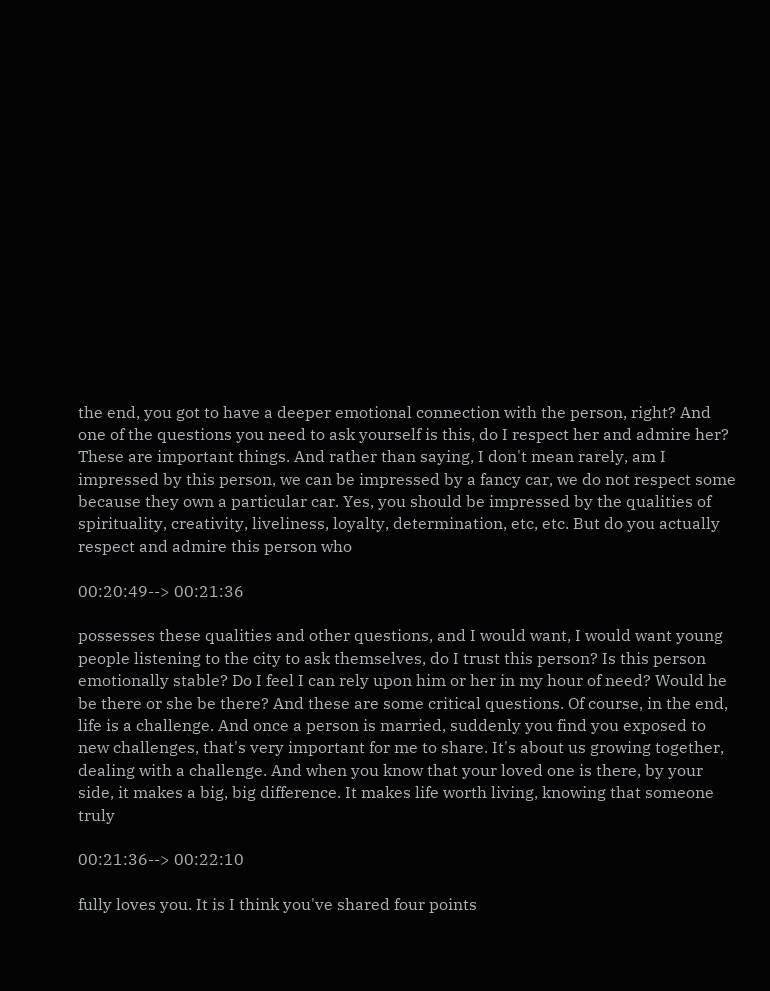the end, you got to have a deeper emotional connection with the person, right? And one of the questions you need to ask yourself is this, do I respect her and admire her? These are important things. And rather than saying, I don't mean rarely, am I impressed by this person, we can be impressed by a fancy car, we do not respect some because they own a particular car. Yes, you should be impressed by the qualities of spirituality, creativity, liveliness, loyalty, determination, etc, etc. But do you actually respect and admire this person who

00:20:49--> 00:21:36

possesses these qualities and other questions, and I would want, I would want young people listening to the city to ask themselves, do I trust this person? Is this person emotionally stable? Do I feel I can rely upon him or her in my hour of need? Would he be there or she be there? And these are some critical questions. Of course, in the end, life is a challenge. And once a person is married, suddenly you find you exposed to new challenges, that's very important for me to share. It's about us growing together, dealing with a challenge. And when you know that your loved one is there, by your side, it makes a big, big difference. It makes life worth living, knowing that someone truly

00:21:36--> 00:22:10

fully loves you. It is I think you've shared four points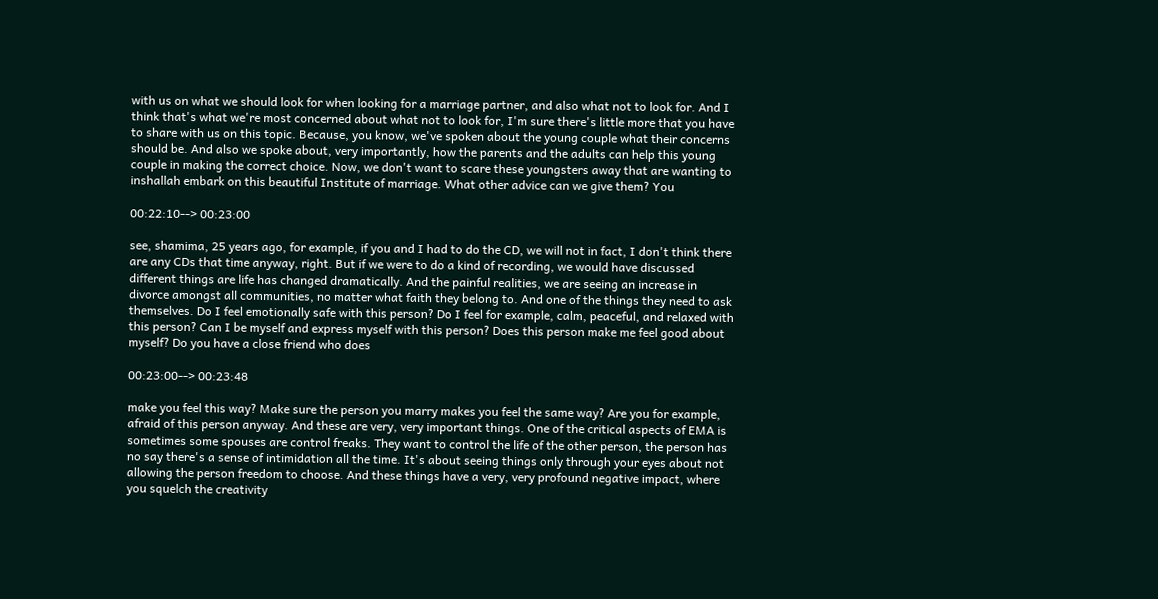with us on what we should look for when looking for a marriage partner, and also what not to look for. And I think that's what we're most concerned about what not to look for, I'm sure there's little more that you have to share with us on this topic. Because, you know, we've spoken about the young couple what their concerns should be. And also we spoke about, very importantly, how the parents and the adults can help this young couple in making the correct choice. Now, we don't want to scare these youngsters away that are wanting to inshallah embark on this beautiful Institute of marriage. What other advice can we give them? You

00:22:10--> 00:23:00

see, shamima, 25 years ago, for example, if you and I had to do the CD, we will not in fact, I don't think there are any CDs that time anyway, right. But if we were to do a kind of recording, we would have discussed different things are life has changed dramatically. And the painful realities, we are seeing an increase in divorce amongst all communities, no matter what faith they belong to. And one of the things they need to ask themselves. Do I feel emotionally safe with this person? Do I feel for example, calm, peaceful, and relaxed with this person? Can I be myself and express myself with this person? Does this person make me feel good about myself? Do you have a close friend who does

00:23:00--> 00:23:48

make you feel this way? Make sure the person you marry makes you feel the same way? Are you for example, afraid of this person anyway. And these are very, very important things. One of the critical aspects of EMA is sometimes some spouses are control freaks. They want to control the life of the other person, the person has no say there's a sense of intimidation all the time. It's about seeing things only through your eyes about not allowing the person freedom to choose. And these things have a very, very profound negative impact, where you squelch the creativity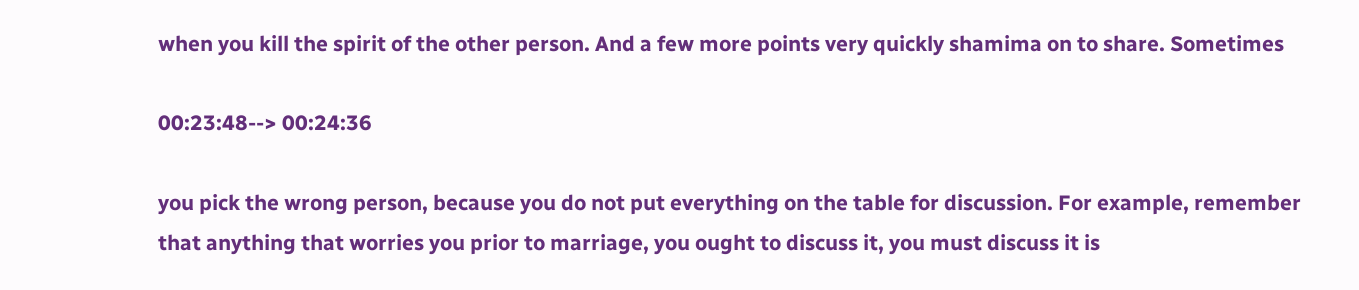when you kill the spirit of the other person. And a few more points very quickly shamima on to share. Sometimes

00:23:48--> 00:24:36

you pick the wrong person, because you do not put everything on the table for discussion. For example, remember that anything that worries you prior to marriage, you ought to discuss it, you must discuss it is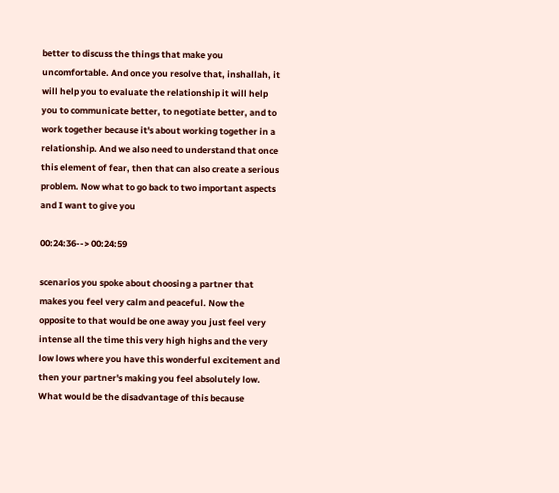better to discuss the things that make you uncomfortable. And once you resolve that, inshallah, it will help you to evaluate the relationship it will help you to communicate better, to negotiate better, and to work together because it's about working together in a relationship. And we also need to understand that once this element of fear, then that can also create a serious problem. Now what to go back to two important aspects and I want to give you

00:24:36--> 00:24:59

scenarios you spoke about choosing a partner that makes you feel very calm and peaceful. Now the opposite to that would be one away you just feel very intense all the time this very high highs and the very low lows where you have this wonderful excitement and then your partner's making you feel absolutely low. What would be the disadvantage of this because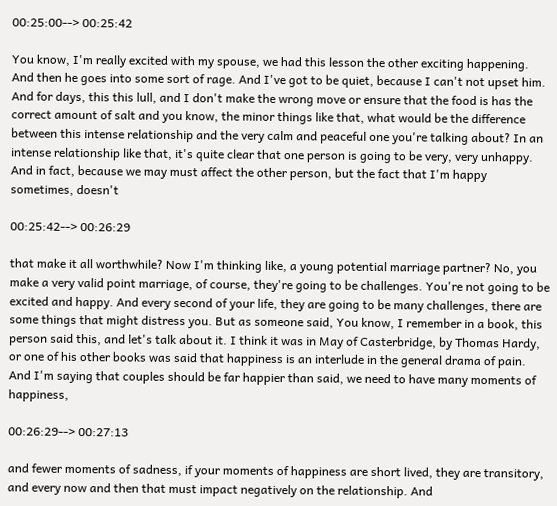00:25:00--> 00:25:42

You know, I'm really excited with my spouse, we had this lesson the other exciting happening. And then he goes into some sort of rage. And I've got to be quiet, because I can't not upset him. And for days, this this lull, and I don't make the wrong move or ensure that the food is has the correct amount of salt and you know, the minor things like that, what would be the difference between this intense relationship and the very calm and peaceful one you're talking about? In an intense relationship like that, it's quite clear that one person is going to be very, very unhappy. And in fact, because we may must affect the other person, but the fact that I'm happy sometimes, doesn't

00:25:42--> 00:26:29

that make it all worthwhile? Now I'm thinking like, a young potential marriage partner? No, you make a very valid point marriage, of course, they're going to be challenges. You're not going to be excited and happy. And every second of your life, they are going to be many challenges, there are some things that might distress you. But as someone said, You know, I remember in a book, this person said this, and let's talk about it. I think it was in May of Casterbridge, by Thomas Hardy, or one of his other books was said that happiness is an interlude in the general drama of pain. And I'm saying that couples should be far happier than said, we need to have many moments of happiness,

00:26:29--> 00:27:13

and fewer moments of sadness, if your moments of happiness are short lived, they are transitory, and every now and then that must impact negatively on the relationship. And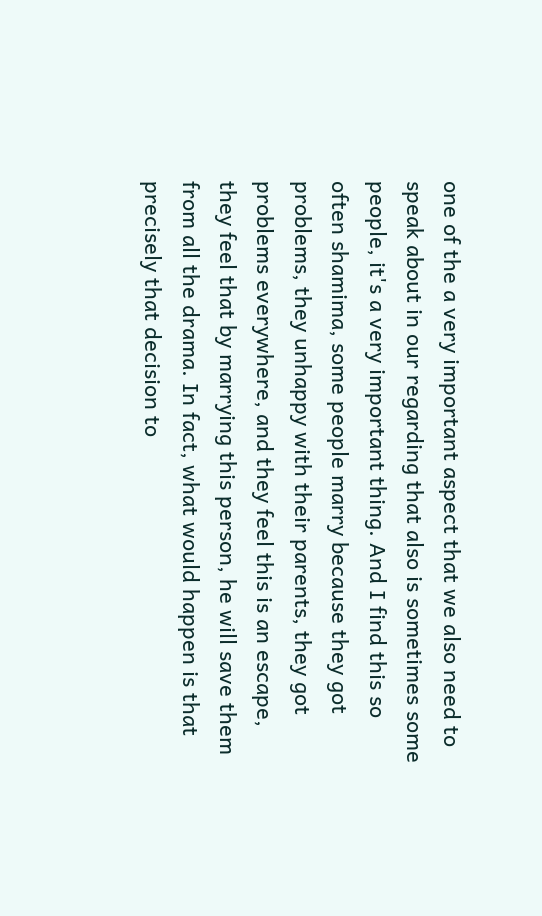one of the a very important aspect that we also need to speak about in our regarding that also is sometimes some people, it's a very important thing. And I find this so often shamima, some people marry because they got problems, they unhappy with their parents, they got problems everywhere, and they feel this is an escape, they feel that by marrying this person, he will save them from all the drama. In fact, what would happen is that precisely that decision to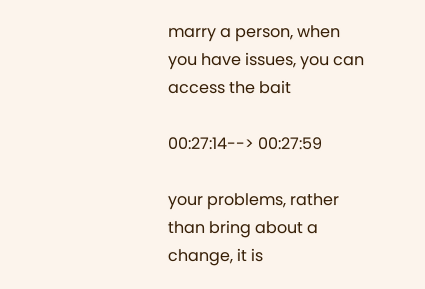marry a person, when you have issues, you can access the bait

00:27:14--> 00:27:59

your problems, rather than bring about a change, it is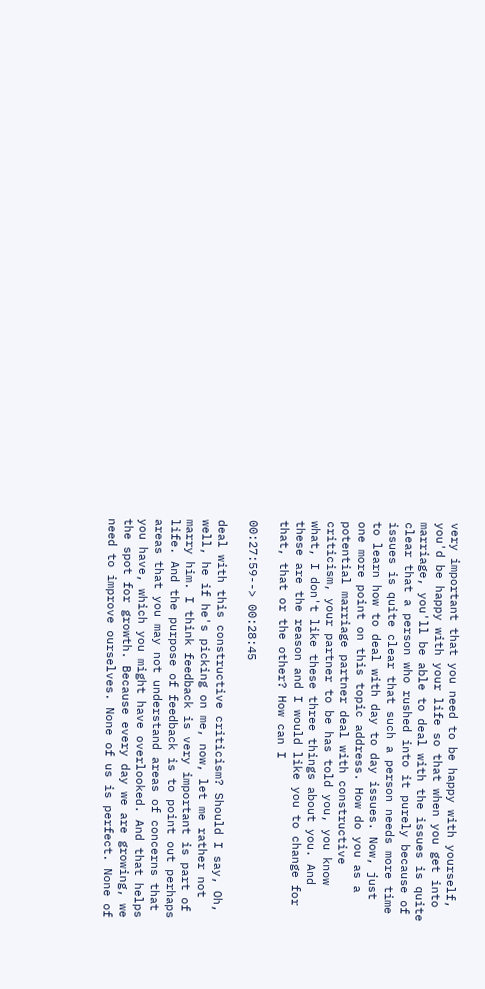very important that you need to be happy with yourself, you'd be happy with your life so that when you get into marriage, you'll be able to deal with the issues is quite clear that a person who rushed into it purely because of issues is quite clear that such a person needs more time to learn how to deal with day to day issues. Now, just one more point on this topic address. How do you as a potential marriage partner deal with constructive criticism, your partner to be has told you, you know what, I don't like these three things about you. And these are the reason and I would like you to change for that, that or the other? How can I

00:27:59--> 00:28:45

deal with this constructive criticism? Should I say, Oh, well, he if he's picking on me, now, let me rather not marry him. I think feedback is very important is part of life. And the purpose of feedback is to point out perhaps areas that you may not understand areas of concerns that you have, which you might have overlooked. And that helps the spot for growth. Because every day we are growing, we need to improve ourselves. None of us is perfect. None of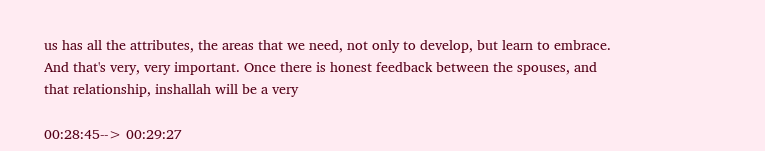us has all the attributes, the areas that we need, not only to develop, but learn to embrace. And that's very, very important. Once there is honest feedback between the spouses, and that relationship, inshallah will be a very

00:28:45--> 00:29:27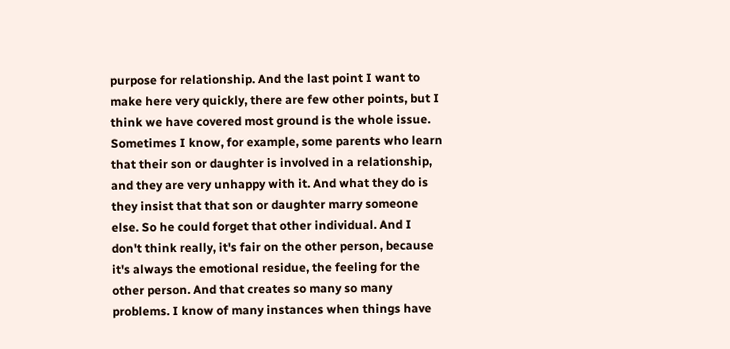purpose for relationship. And the last point I want to make here very quickly, there are few other points, but I think we have covered most ground is the whole issue. Sometimes I know, for example, some parents who learn that their son or daughter is involved in a relationship, and they are very unhappy with it. And what they do is they insist that that son or daughter marry someone else. So he could forget that other individual. And I don't think really, it's fair on the other person, because it's always the emotional residue, the feeling for the other person. And that creates so many so many problems. I know of many instances when things have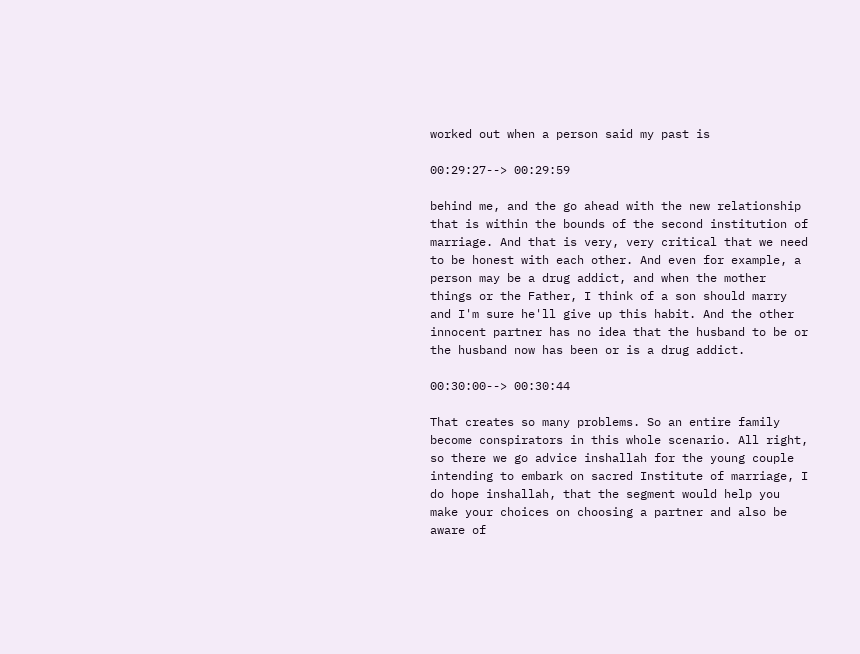worked out when a person said my past is

00:29:27--> 00:29:59

behind me, and the go ahead with the new relationship that is within the bounds of the second institution of marriage. And that is very, very critical that we need to be honest with each other. And even for example, a person may be a drug addict, and when the mother things or the Father, I think of a son should marry and I'm sure he'll give up this habit. And the other innocent partner has no idea that the husband to be or the husband now has been or is a drug addict.

00:30:00--> 00:30:44

That creates so many problems. So an entire family become conspirators in this whole scenario. All right, so there we go advice inshallah for the young couple intending to embark on sacred Institute of marriage, I do hope inshallah, that the segment would help you make your choices on choosing a partner and also be aware of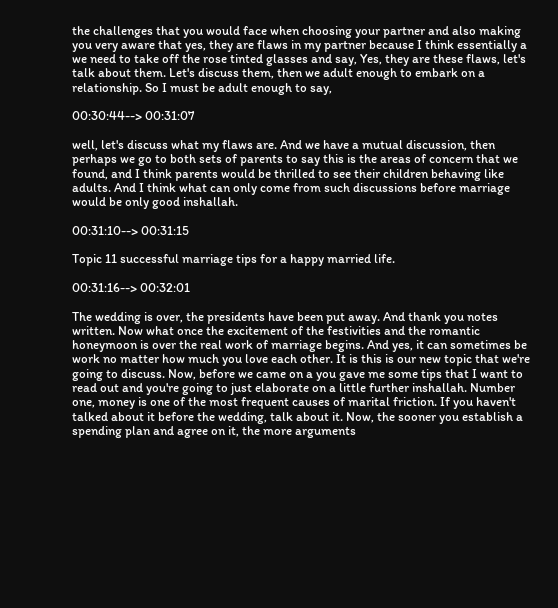the challenges that you would face when choosing your partner and also making you very aware that yes, they are flaws in my partner because I think essentially a we need to take off the rose tinted glasses and say, Yes, they are these flaws, let's talk about them. Let's discuss them, then we adult enough to embark on a relationship. So I must be adult enough to say,

00:30:44--> 00:31:07

well, let's discuss what my flaws are. And we have a mutual discussion, then perhaps we go to both sets of parents to say this is the areas of concern that we found, and I think parents would be thrilled to see their children behaving like adults. And I think what can only come from such discussions before marriage would be only good inshallah.

00:31:10--> 00:31:15

Topic 11 successful marriage tips for a happy married life.

00:31:16--> 00:32:01

The wedding is over, the presidents have been put away. And thank you notes written. Now what once the excitement of the festivities and the romantic honeymoon is over the real work of marriage begins. And yes, it can sometimes be work no matter how much you love each other. It is this is our new topic that we're going to discuss. Now, before we came on a you gave me some tips that I want to read out and you're going to just elaborate on a little further inshallah. Number one, money is one of the most frequent causes of marital friction. If you haven't talked about it before the wedding, talk about it. Now, the sooner you establish a spending plan and agree on it, the more arguments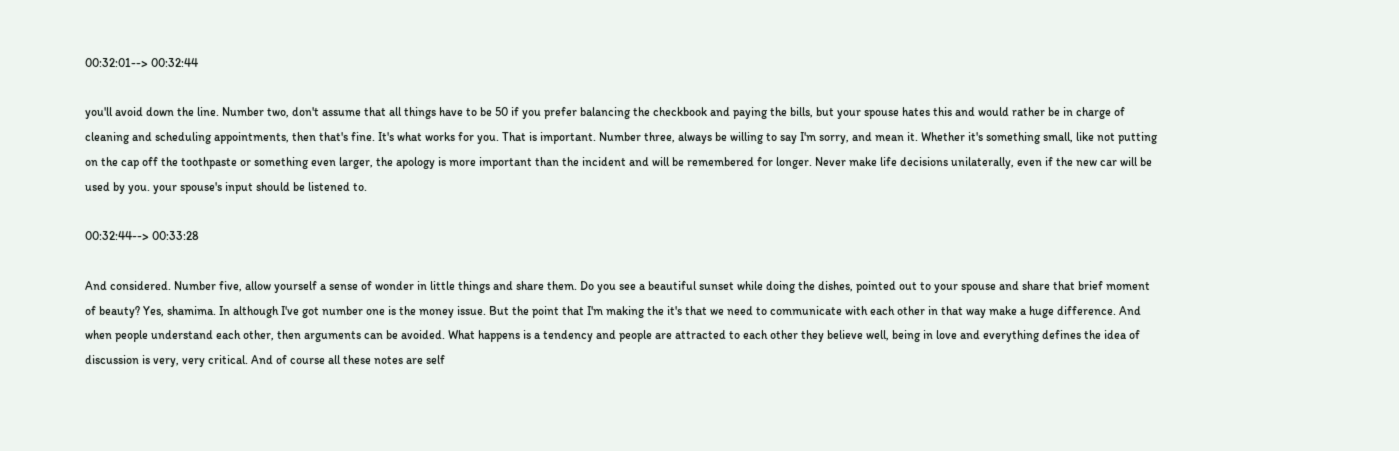00:32:01--> 00:32:44

you'll avoid down the line. Number two, don't assume that all things have to be 50 if you prefer balancing the checkbook and paying the bills, but your spouse hates this and would rather be in charge of cleaning and scheduling appointments, then that's fine. It's what works for you. That is important. Number three, always be willing to say I'm sorry, and mean it. Whether it's something small, like not putting on the cap off the toothpaste or something even larger, the apology is more important than the incident and will be remembered for longer. Never make life decisions unilaterally, even if the new car will be used by you. your spouse's input should be listened to.

00:32:44--> 00:33:28

And considered. Number five, allow yourself a sense of wonder in little things and share them. Do you see a beautiful sunset while doing the dishes, pointed out to your spouse and share that brief moment of beauty? Yes, shamima. In although I've got number one is the money issue. But the point that I'm making the it's that we need to communicate with each other in that way make a huge difference. And when people understand each other, then arguments can be avoided. What happens is a tendency and people are attracted to each other they believe well, being in love and everything defines the idea of discussion is very, very critical. And of course all these notes are self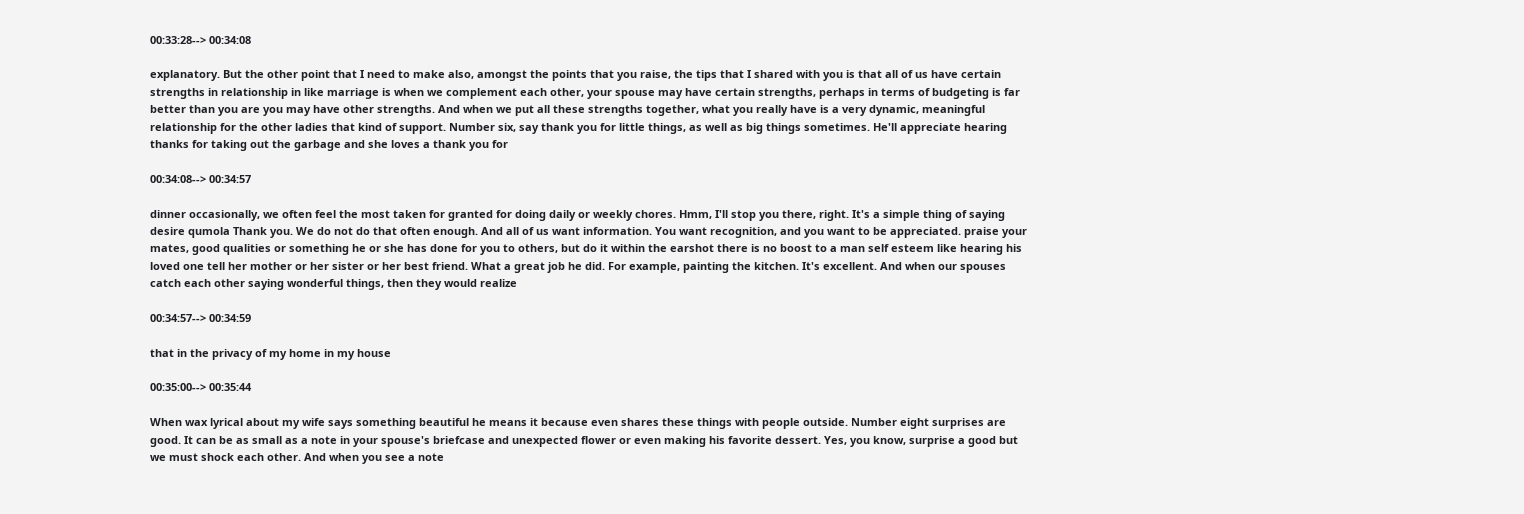00:33:28--> 00:34:08

explanatory. But the other point that I need to make also, amongst the points that you raise, the tips that I shared with you is that all of us have certain strengths in relationship in like marriage is when we complement each other, your spouse may have certain strengths, perhaps in terms of budgeting is far better than you are you may have other strengths. And when we put all these strengths together, what you really have is a very dynamic, meaningful relationship for the other ladies that kind of support. Number six, say thank you for little things, as well as big things sometimes. He'll appreciate hearing thanks for taking out the garbage and she loves a thank you for

00:34:08--> 00:34:57

dinner occasionally, we often feel the most taken for granted for doing daily or weekly chores. Hmm, I'll stop you there, right. It's a simple thing of saying desire qumola Thank you. We do not do that often enough. And all of us want information. You want recognition, and you want to be appreciated. praise your mates, good qualities or something he or she has done for you to others, but do it within the earshot there is no boost to a man self esteem like hearing his loved one tell her mother or her sister or her best friend. What a great job he did. For example, painting the kitchen. It's excellent. And when our spouses catch each other saying wonderful things, then they would realize

00:34:57--> 00:34:59

that in the privacy of my home in my house

00:35:00--> 00:35:44

When wax lyrical about my wife says something beautiful he means it because even shares these things with people outside. Number eight surprises are good. It can be as small as a note in your spouse's briefcase and unexpected flower or even making his favorite dessert. Yes, you know, surprise a good but we must shock each other. And when you see a note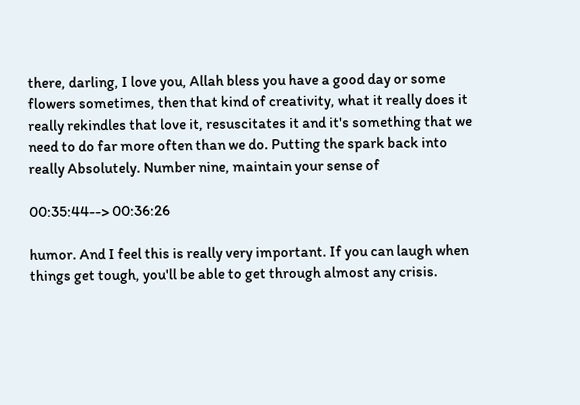there, darling, I love you, Allah bless you have a good day or some flowers sometimes, then that kind of creativity, what it really does it really rekindles that love it, resuscitates it and it's something that we need to do far more often than we do. Putting the spark back into really Absolutely. Number nine, maintain your sense of

00:35:44--> 00:36:26

humor. And I feel this is really very important. If you can laugh when things get tough, you'll be able to get through almost any crisis.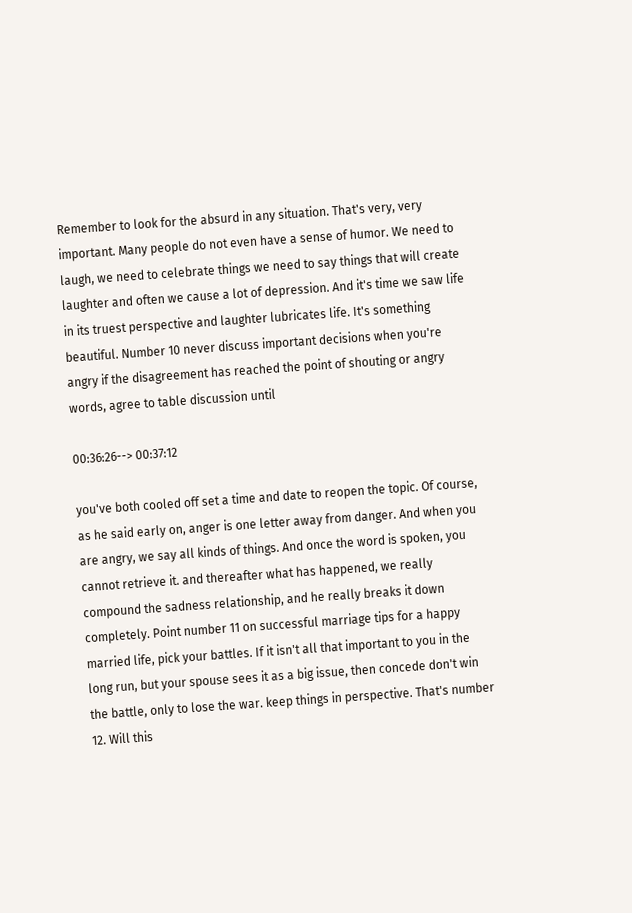Remember to look for the absurd in any situation. That's very, very important. Many people do not even have a sense of humor. We need to laugh, we need to celebrate things we need to say things that will create laughter and often we cause a lot of depression. And it's time we saw life in its truest perspective and laughter lubricates life. It's something beautiful. Number 10 never discuss important decisions when you're angry if the disagreement has reached the point of shouting or angry words, agree to table discussion until

00:36:26--> 00:37:12

you've both cooled off set a time and date to reopen the topic. Of course, as he said early on, anger is one letter away from danger. And when you are angry, we say all kinds of things. And once the word is spoken, you cannot retrieve it. and thereafter what has happened, we really compound the sadness relationship, and he really breaks it down completely. Point number 11 on successful marriage tips for a happy married life, pick your battles. If it isn't all that important to you in the long run, but your spouse sees it as a big issue, then concede don't win the battle, only to lose the war. keep things in perspective. That's number 12. Will this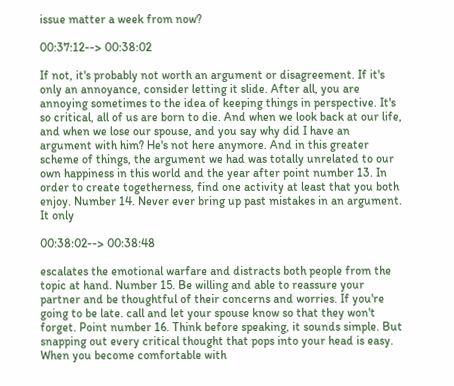issue matter a week from now?

00:37:12--> 00:38:02

If not, it's probably not worth an argument or disagreement. If it's only an annoyance, consider letting it slide. After all, you are annoying sometimes to the idea of keeping things in perspective. It's so critical, all of us are born to die. And when we look back at our life, and when we lose our spouse, and you say why did I have an argument with him? He's not here anymore. And in this greater scheme of things, the argument we had was totally unrelated to our own happiness in this world and the year after point number 13. In order to create togetherness, find one activity at least that you both enjoy. Number 14. Never ever bring up past mistakes in an argument. It only

00:38:02--> 00:38:48

escalates the emotional warfare and distracts both people from the topic at hand. Number 15. Be willing and able to reassure your partner and be thoughtful of their concerns and worries. If you're going to be late. call and let your spouse know so that they won't forget. Point number 16. Think before speaking, it sounds simple. But snapping out every critical thought that pops into your head is easy. When you become comfortable with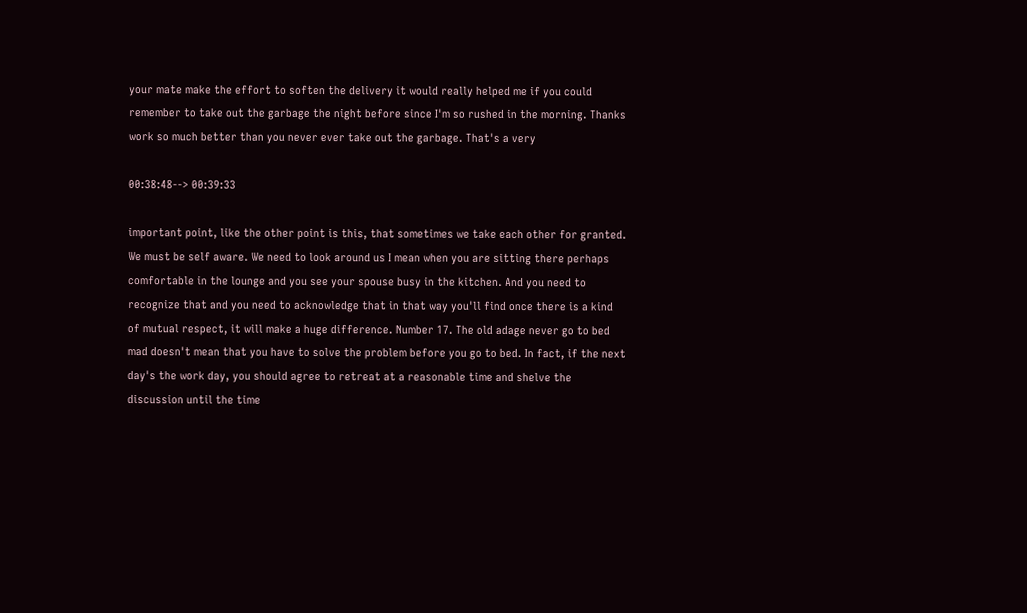your mate make the effort to soften the delivery it would really helped me if you could remember to take out the garbage the night before since I'm so rushed in the morning. Thanks work so much better than you never ever take out the garbage. That's a very

00:38:48--> 00:39:33

important point, like the other point is this, that sometimes we take each other for granted. We must be self aware. We need to look around us I mean when you are sitting there perhaps comfortable in the lounge and you see your spouse busy in the kitchen. And you need to recognize that and you need to acknowledge that in that way you'll find once there is a kind of mutual respect, it will make a huge difference. Number 17. The old adage never go to bed mad doesn't mean that you have to solve the problem before you go to bed. In fact, if the next day's the work day, you should agree to retreat at a reasonable time and shelve the discussion until the time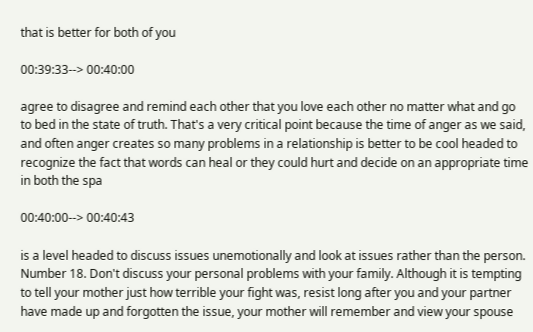that is better for both of you

00:39:33--> 00:40:00

agree to disagree and remind each other that you love each other no matter what and go to bed in the state of truth. That's a very critical point because the time of anger as we said, and often anger creates so many problems in a relationship is better to be cool headed to recognize the fact that words can heal or they could hurt and decide on an appropriate time in both the spa

00:40:00--> 00:40:43

is a level headed to discuss issues unemotionally and look at issues rather than the person. Number 18. Don't discuss your personal problems with your family. Although it is tempting to tell your mother just how terrible your fight was, resist long after you and your partner have made up and forgotten the issue, your mother will remember and view your spouse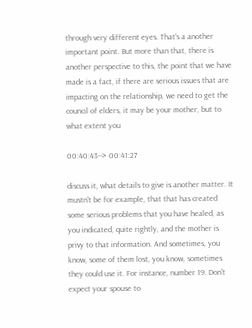through very different eyes. That's a another important point. But more than that, there is another perspective to this, the point that we have made is a fact, if there are serious issues that are impacting on the relationship, we need to get the council of elders, it may be your mother, but to what extent you

00:40:43--> 00:41:27

discuss it, what details to give is another matter. It mustn't be for example, that that has created some serious problems that you have healed, as you indicated, quite rightly, and the mother is privy to that information. And sometimes, you know, some of them lost, you know, sometimes they could use it. For instance, number 19. Don't expect your spouse to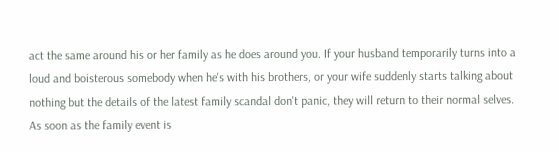act the same around his or her family as he does around you. If your husband temporarily turns into a loud and boisterous somebody when he's with his brothers, or your wife suddenly starts talking about nothing but the details of the latest family scandal don't panic, they will return to their normal selves. As soon as the family event is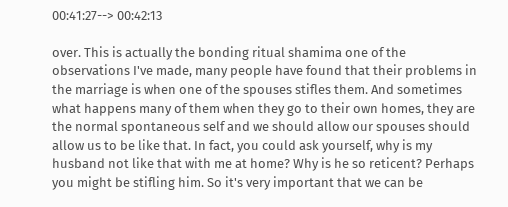00:41:27--> 00:42:13

over. This is actually the bonding ritual shamima one of the observations I've made, many people have found that their problems in the marriage is when one of the spouses stifles them. And sometimes what happens many of them when they go to their own homes, they are the normal spontaneous self and we should allow our spouses should allow us to be like that. In fact, you could ask yourself, why is my husband not like that with me at home? Why is he so reticent? Perhaps you might be stifling him. So it's very important that we can be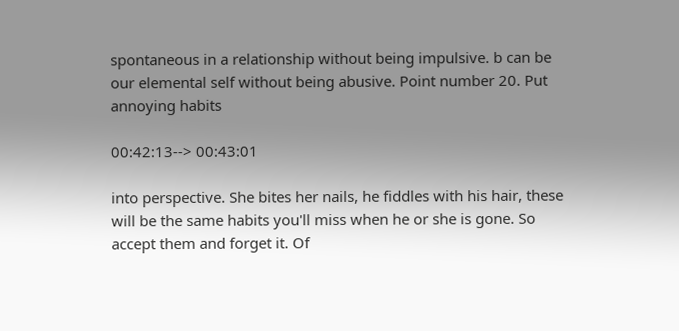spontaneous in a relationship without being impulsive. b can be our elemental self without being abusive. Point number 20. Put annoying habits

00:42:13--> 00:43:01

into perspective. She bites her nails, he fiddles with his hair, these will be the same habits you'll miss when he or she is gone. So accept them and forget it. Of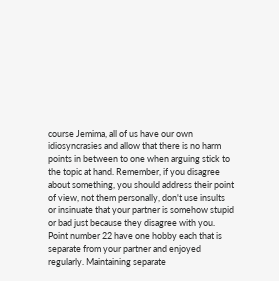course Jemima, all of us have our own idiosyncrasies and allow that there is no harm points in between to one when arguing stick to the topic at hand. Remember, if you disagree about something, you should address their point of view, not them personally, don't use insults or insinuate that your partner is somehow stupid or bad just because they disagree with you. Point number 22 have one hobby each that is separate from your partner and enjoyed regularly. Maintaining separate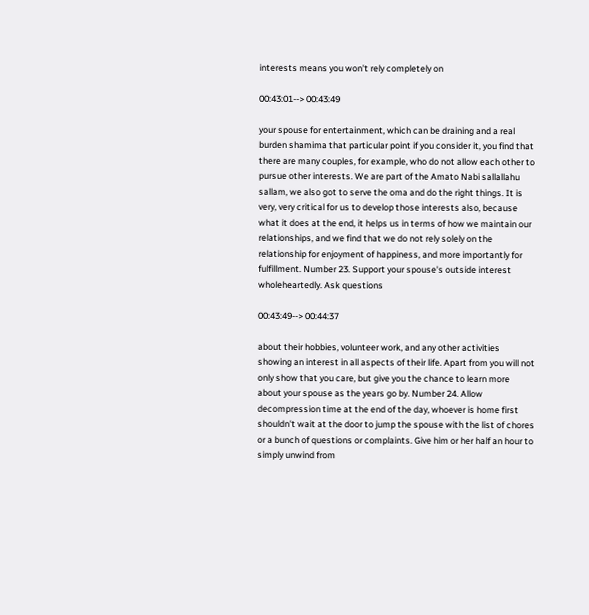interests means you won't rely completely on

00:43:01--> 00:43:49

your spouse for entertainment, which can be draining and a real burden shamima that particular point if you consider it, you find that there are many couples, for example, who do not allow each other to pursue other interests. We are part of the Amato Nabi sallallahu sallam, we also got to serve the oma and do the right things. It is very, very critical for us to develop those interests also, because what it does at the end, it helps us in terms of how we maintain our relationships, and we find that we do not rely solely on the relationship for enjoyment of happiness, and more importantly for fulfillment. Number 23. Support your spouse's outside interest wholeheartedly. Ask questions

00:43:49--> 00:44:37

about their hobbies, volunteer work, and any other activities showing an interest in all aspects of their life. Apart from you will not only show that you care, but give you the chance to learn more about your spouse as the years go by. Number 24. Allow decompression time at the end of the day, whoever is home first shouldn't wait at the door to jump the spouse with the list of chores or a bunch of questions or complaints. Give him or her half an hour to simply unwind from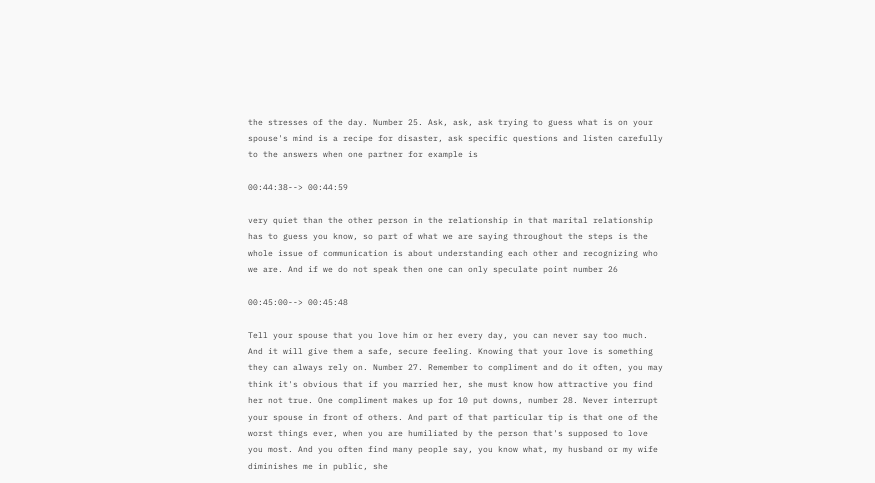the stresses of the day. Number 25. Ask, ask, ask trying to guess what is on your spouse's mind is a recipe for disaster, ask specific questions and listen carefully to the answers when one partner for example is

00:44:38--> 00:44:59

very quiet than the other person in the relationship in that marital relationship has to guess you know, so part of what we are saying throughout the steps is the whole issue of communication is about understanding each other and recognizing who we are. And if we do not speak then one can only speculate point number 26

00:45:00--> 00:45:48

Tell your spouse that you love him or her every day, you can never say too much. And it will give them a safe, secure feeling. Knowing that your love is something they can always rely on. Number 27. Remember to compliment and do it often, you may think it's obvious that if you married her, she must know how attractive you find her not true. One compliment makes up for 10 put downs, number 28. Never interrupt your spouse in front of others. And part of that particular tip is that one of the worst things ever, when you are humiliated by the person that's supposed to love you most. And you often find many people say, you know what, my husband or my wife diminishes me in public, she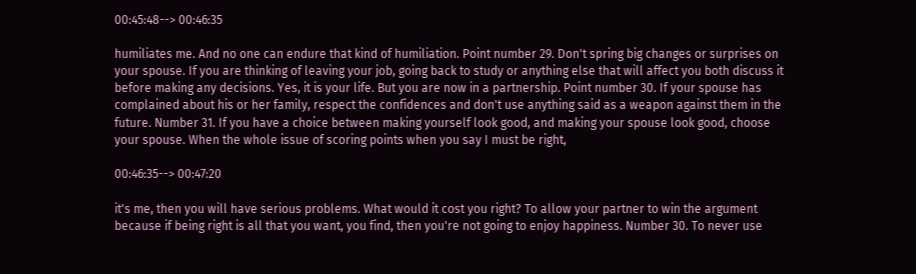00:45:48--> 00:46:35

humiliates me. And no one can endure that kind of humiliation. Point number 29. Don't spring big changes or surprises on your spouse. If you are thinking of leaving your job, going back to study or anything else that will affect you both discuss it before making any decisions. Yes, it is your life. But you are now in a partnership. Point number 30. If your spouse has complained about his or her family, respect the confidences and don't use anything said as a weapon against them in the future. Number 31. If you have a choice between making yourself look good, and making your spouse look good, choose your spouse. When the whole issue of scoring points when you say I must be right,

00:46:35--> 00:47:20

it's me, then you will have serious problems. What would it cost you right? To allow your partner to win the argument because if being right is all that you want, you find, then you're not going to enjoy happiness. Number 30. To never use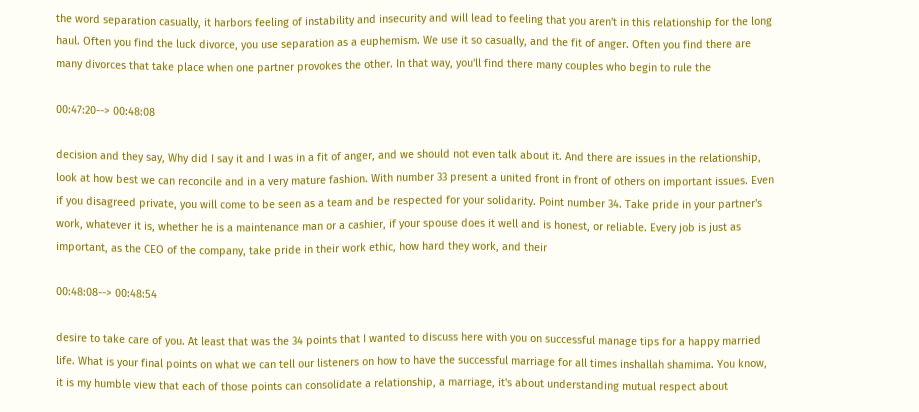the word separation casually, it harbors feeling of instability and insecurity and will lead to feeling that you aren't in this relationship for the long haul. Often you find the luck divorce, you use separation as a euphemism. We use it so casually, and the fit of anger. Often you find there are many divorces that take place when one partner provokes the other. In that way, you'll find there many couples who begin to rule the

00:47:20--> 00:48:08

decision and they say, Why did I say it and I was in a fit of anger, and we should not even talk about it. And there are issues in the relationship, look at how best we can reconcile and in a very mature fashion. With number 33 present a united front in front of others on important issues. Even if you disagreed private, you will come to be seen as a team and be respected for your solidarity. Point number 34. Take pride in your partner's work, whatever it is, whether he is a maintenance man or a cashier, if your spouse does it well and is honest, or reliable. Every job is just as important, as the CEO of the company, take pride in their work ethic, how hard they work, and their

00:48:08--> 00:48:54

desire to take care of you. At least that was the 34 points that I wanted to discuss here with you on successful manage tips for a happy married life. What is your final points on what we can tell our listeners on how to have the successful marriage for all times inshallah shamima. You know, it is my humble view that each of those points can consolidate a relationship, a marriage, it's about understanding mutual respect about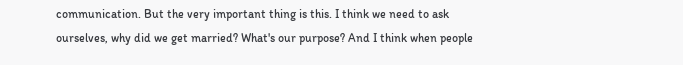communication. But the very important thing is this. I think we need to ask ourselves, why did we get married? What's our purpose? And I think when people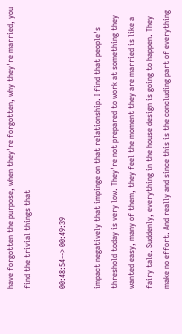have forgotten the purpose, when they're forgotten, why they're married, you find the trivial things that

00:48:54--> 00:49:39

impact negatively that impinge on that relationship. I find that people's threshold today is very low. They're not prepared to work at something they wanted easy, many of them, they feel the moment they are married is like a fairy tale. Suddenly, everything in the house design is going to happen. They make no effort. And really and since this is the concluding part of everything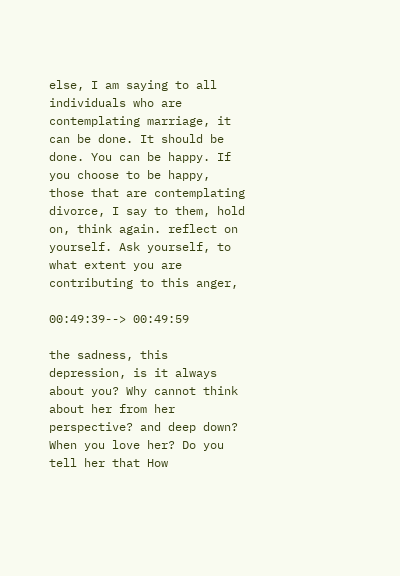else, I am saying to all individuals who are contemplating marriage, it can be done. It should be done. You can be happy. If you choose to be happy, those that are contemplating divorce, I say to them, hold on, think again. reflect on yourself. Ask yourself, to what extent you are contributing to this anger,

00:49:39--> 00:49:59

the sadness, this depression, is it always about you? Why cannot think about her from her perspective? and deep down? When you love her? Do you tell her that How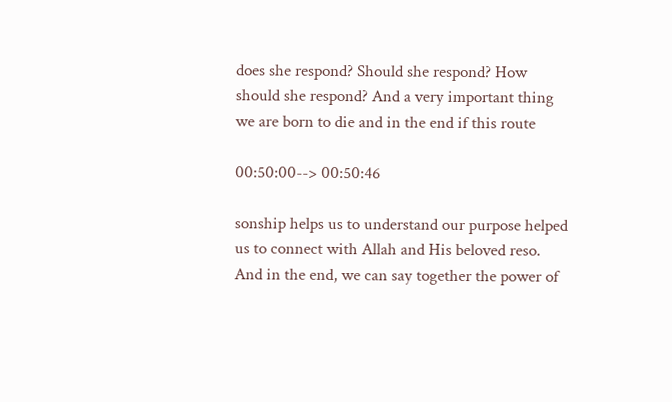does she respond? Should she respond? How should she respond? And a very important thing we are born to die and in the end if this route

00:50:00--> 00:50:46

sonship helps us to understand our purpose helped us to connect with Allah and His beloved reso. And in the end, we can say together the power of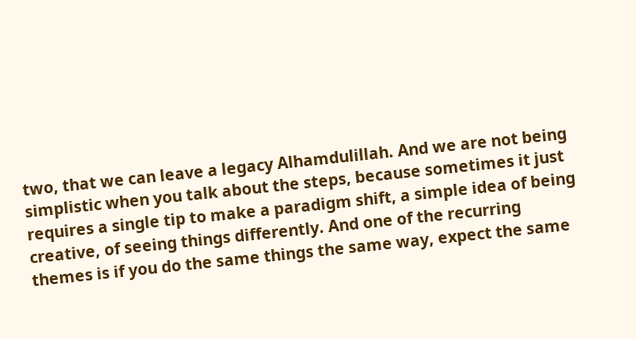two, that we can leave a legacy Alhamdulillah. And we are not being simplistic when you talk about the steps, because sometimes it just requires a single tip to make a paradigm shift, a simple idea of being creative, of seeing things differently. And one of the recurring themes is if you do the same things the same way, expect the same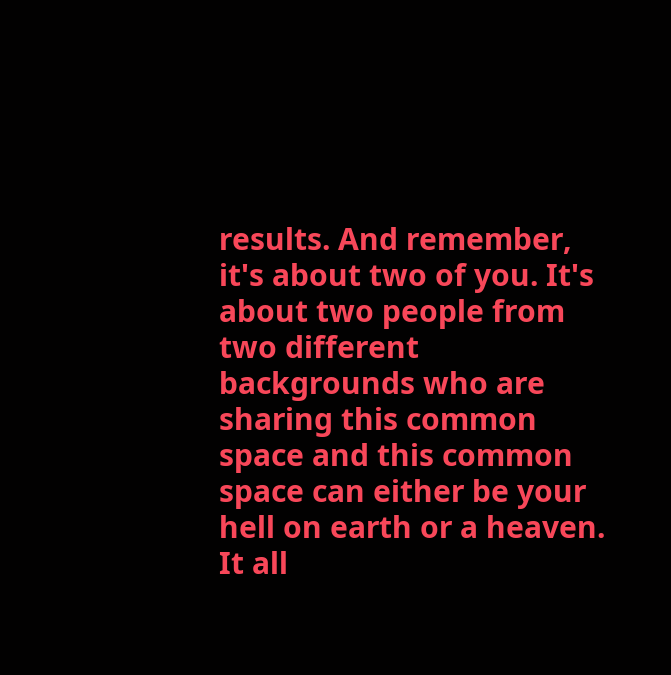results. And remember, it's about two of you. It's about two people from two different backgrounds who are sharing this common space and this common space can either be your hell on earth or a heaven. It all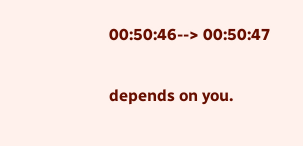00:50:46--> 00:50:47

depends on you.